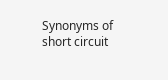Synonyms of short circuit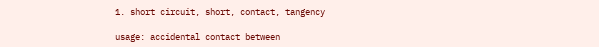1. short circuit, short, contact, tangency

usage: accidental contact between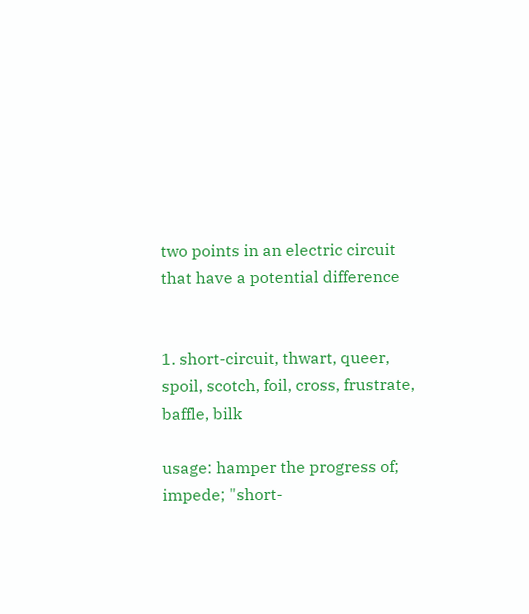two points in an electric circuit that have a potential difference


1. short-circuit, thwart, queer, spoil, scotch, foil, cross, frustrate, baffle, bilk

usage: hamper the progress of; impede; "short-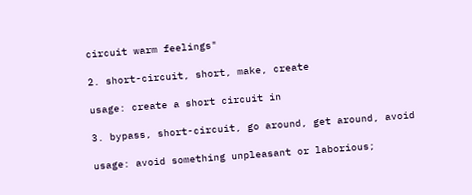circuit warm feelings"

2. short-circuit, short, make, create

usage: create a short circuit in

3. bypass, short-circuit, go around, get around, avoid

usage: avoid something unpleasant or laborious;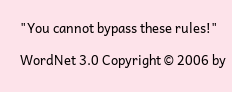"You cannot bypass these rules!"

WordNet 3.0 Copyright © 2006 by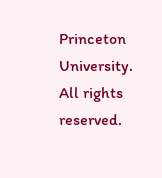Princeton University.
All rights reserved.